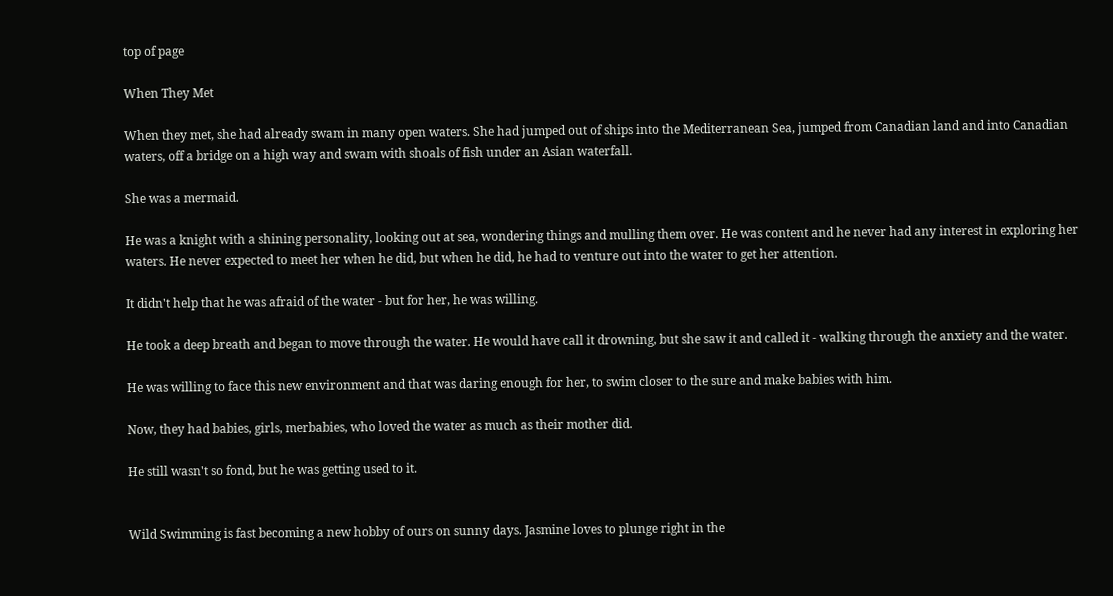top of page

When They Met

When they met, she had already swam in many open waters. She had jumped out of ships into the Mediterranean Sea, jumped from Canadian land and into Canadian waters, off a bridge on a high way and swam with shoals of fish under an Asian waterfall.

She was a mermaid.

He was a knight with a shining personality, looking out at sea, wondering things and mulling them over. He was content and he never had any interest in exploring her waters. He never expected to meet her when he did, but when he did, he had to venture out into the water to get her attention.

It didn't help that he was afraid of the water - but for her, he was willing.

He took a deep breath and began to move through the water. He would have call it drowning, but she saw it and called it - walking through the anxiety and the water.

He was willing to face this new environment and that was daring enough for her, to swim closer to the sure and make babies with him.

Now, they had babies, girls, merbabies, who loved the water as much as their mother did.

He still wasn't so fond, but he was getting used to it.


Wild Swimming is fast becoming a new hobby of ours on sunny days. Jasmine loves to plunge right in the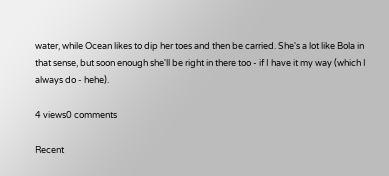water, while Ocean likes to dip her toes and then be carried. She's a lot like Bola in that sense, but soon enough she'll be right in there too - if I have it my way (which I always do - hehe).

4 views0 comments

Recent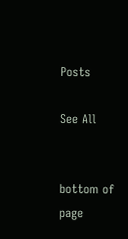Posts

See All


bottom of page